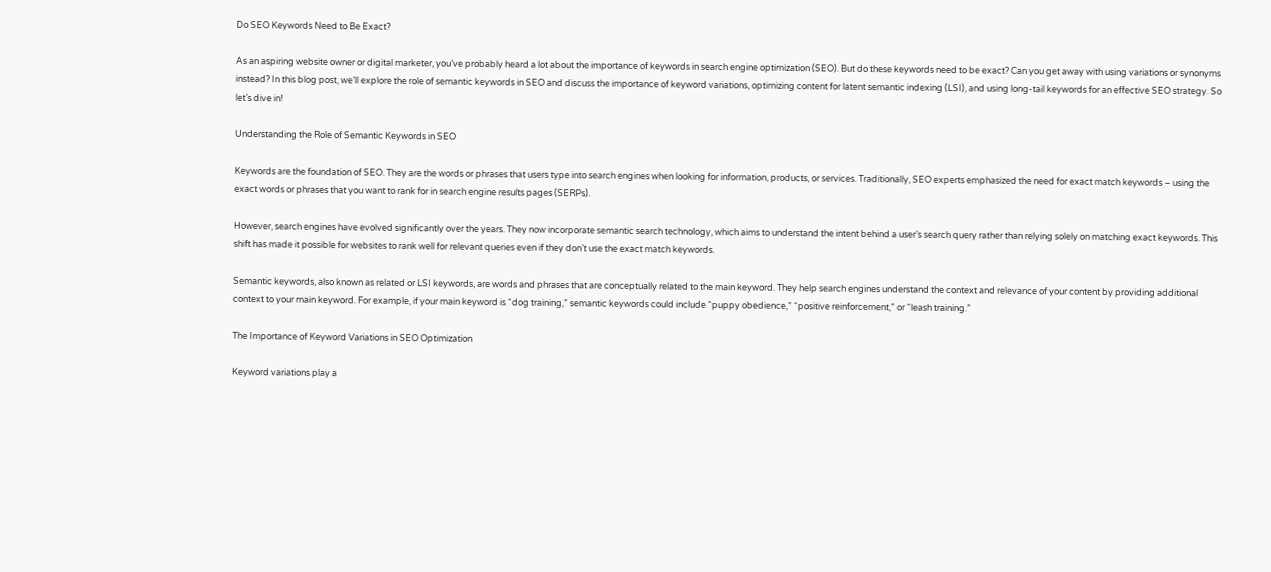Do SEO Keywords Need to Be Exact?

As an aspiring website owner or digital marketer, you’ve probably heard a lot about the importance of keywords in search engine optimization (SEO). But do these keywords need to be exact? Can you get away with using variations or synonyms instead? In this blog post, we’ll explore the role of semantic keywords in SEO and discuss the importance of keyword variations, optimizing content for latent semantic indexing (LSI), and using long-tail keywords for an effective SEO strategy. So let’s dive in!

Understanding the Role of Semantic Keywords in SEO

Keywords are the foundation of SEO. They are the words or phrases that users type into search engines when looking for information, products, or services. Traditionally, SEO experts emphasized the need for exact match keywords – using the exact words or phrases that you want to rank for in search engine results pages (SERPs).

However, search engines have evolved significantly over the years. They now incorporate semantic search technology, which aims to understand the intent behind a user’s search query rather than relying solely on matching exact keywords. This shift has made it possible for websites to rank well for relevant queries even if they don’t use the exact match keywords.

Semantic keywords, also known as related or LSI keywords, are words and phrases that are conceptually related to the main keyword. They help search engines understand the context and relevance of your content by providing additional context to your main keyword. For example, if your main keyword is “dog training,” semantic keywords could include “puppy obedience,” “positive reinforcement,” or “leash training.”

The Importance of Keyword Variations in SEO Optimization

Keyword variations play a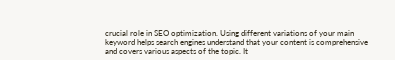crucial role in SEO optimization. Using different variations of your main keyword helps search engines understand that your content is comprehensive and covers various aspects of the topic. It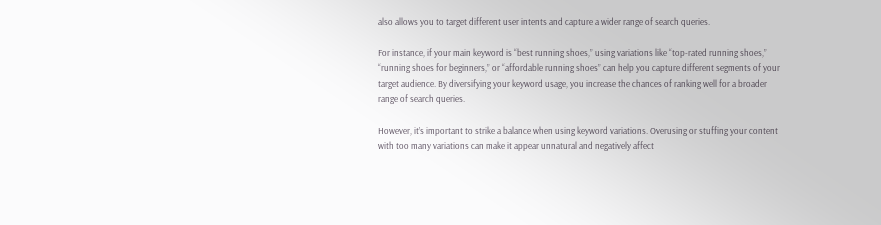also allows you to target different user intents and capture a wider range of search queries.

For instance, if your main keyword is “best running shoes,” using variations like “top-rated running shoes,” “running shoes for beginners,” or “affordable running shoes” can help you capture different segments of your target audience. By diversifying your keyword usage, you increase the chances of ranking well for a broader range of search queries.

However, it’s important to strike a balance when using keyword variations. Overusing or stuffing your content with too many variations can make it appear unnatural and negatively affect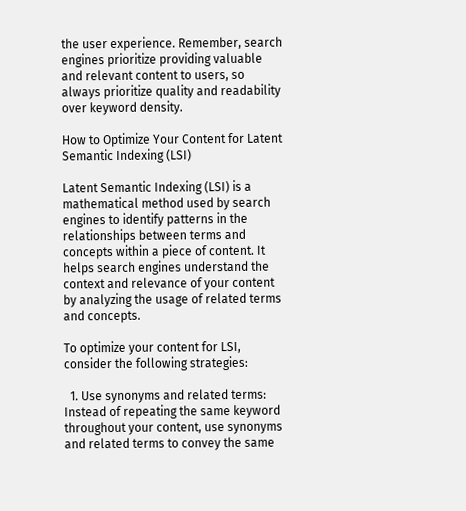the user experience. Remember, search engines prioritize providing valuable and relevant content to users, so always prioritize quality and readability over keyword density.

How to Optimize Your Content for Latent Semantic Indexing (LSI)

Latent Semantic Indexing (LSI) is a mathematical method used by search engines to identify patterns in the relationships between terms and concepts within a piece of content. It helps search engines understand the context and relevance of your content by analyzing the usage of related terms and concepts.

To optimize your content for LSI, consider the following strategies:

  1. Use synonyms and related terms: Instead of repeating the same keyword throughout your content, use synonyms and related terms to convey the same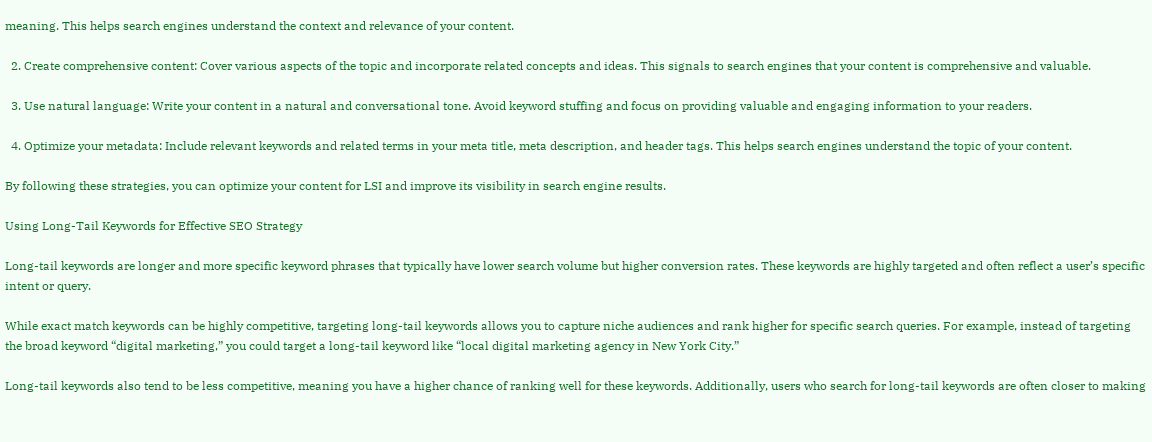meaning. This helps search engines understand the context and relevance of your content.

  2. Create comprehensive content: Cover various aspects of the topic and incorporate related concepts and ideas. This signals to search engines that your content is comprehensive and valuable.

  3. Use natural language: Write your content in a natural and conversational tone. Avoid keyword stuffing and focus on providing valuable and engaging information to your readers.

  4. Optimize your metadata: Include relevant keywords and related terms in your meta title, meta description, and header tags. This helps search engines understand the topic of your content.

By following these strategies, you can optimize your content for LSI and improve its visibility in search engine results.

Using Long-Tail Keywords for Effective SEO Strategy

Long-tail keywords are longer and more specific keyword phrases that typically have lower search volume but higher conversion rates. These keywords are highly targeted and often reflect a user’s specific intent or query.

While exact match keywords can be highly competitive, targeting long-tail keywords allows you to capture niche audiences and rank higher for specific search queries. For example, instead of targeting the broad keyword “digital marketing,” you could target a long-tail keyword like “local digital marketing agency in New York City.”

Long-tail keywords also tend to be less competitive, meaning you have a higher chance of ranking well for these keywords. Additionally, users who search for long-tail keywords are often closer to making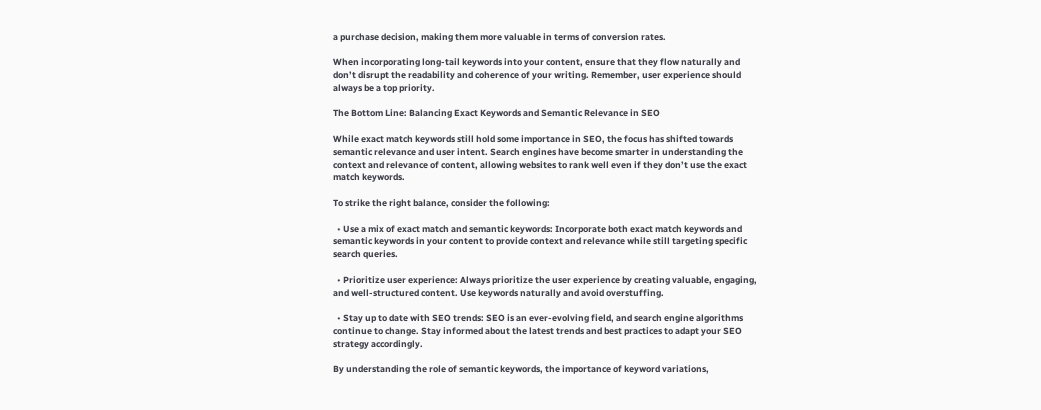a purchase decision, making them more valuable in terms of conversion rates.

When incorporating long-tail keywords into your content, ensure that they flow naturally and don’t disrupt the readability and coherence of your writing. Remember, user experience should always be a top priority.

The Bottom Line: Balancing Exact Keywords and Semantic Relevance in SEO

While exact match keywords still hold some importance in SEO, the focus has shifted towards semantic relevance and user intent. Search engines have become smarter in understanding the context and relevance of content, allowing websites to rank well even if they don’t use the exact match keywords.

To strike the right balance, consider the following:

  • Use a mix of exact match and semantic keywords: Incorporate both exact match keywords and semantic keywords in your content to provide context and relevance while still targeting specific search queries.

  • Prioritize user experience: Always prioritize the user experience by creating valuable, engaging, and well-structured content. Use keywords naturally and avoid overstuffing.

  • Stay up to date with SEO trends: SEO is an ever-evolving field, and search engine algorithms continue to change. Stay informed about the latest trends and best practices to adapt your SEO strategy accordingly.

By understanding the role of semantic keywords, the importance of keyword variations,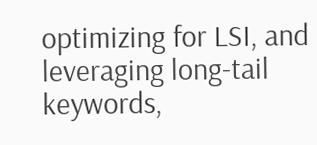optimizing for LSI, and leveraging long-tail keywords,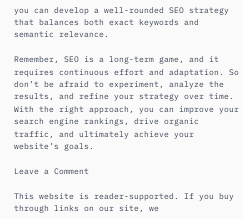you can develop a well-rounded SEO strategy that balances both exact keywords and semantic relevance.

Remember, SEO is a long-term game, and it requires continuous effort and adaptation. So don’t be afraid to experiment, analyze the results, and refine your strategy over time. With the right approach, you can improve your search engine rankings, drive organic traffic, and ultimately achieve your website’s goals.

Leave a Comment

This website is reader-supported. If you buy through links on our site, we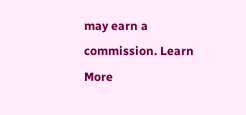may earn a commission. Learn More